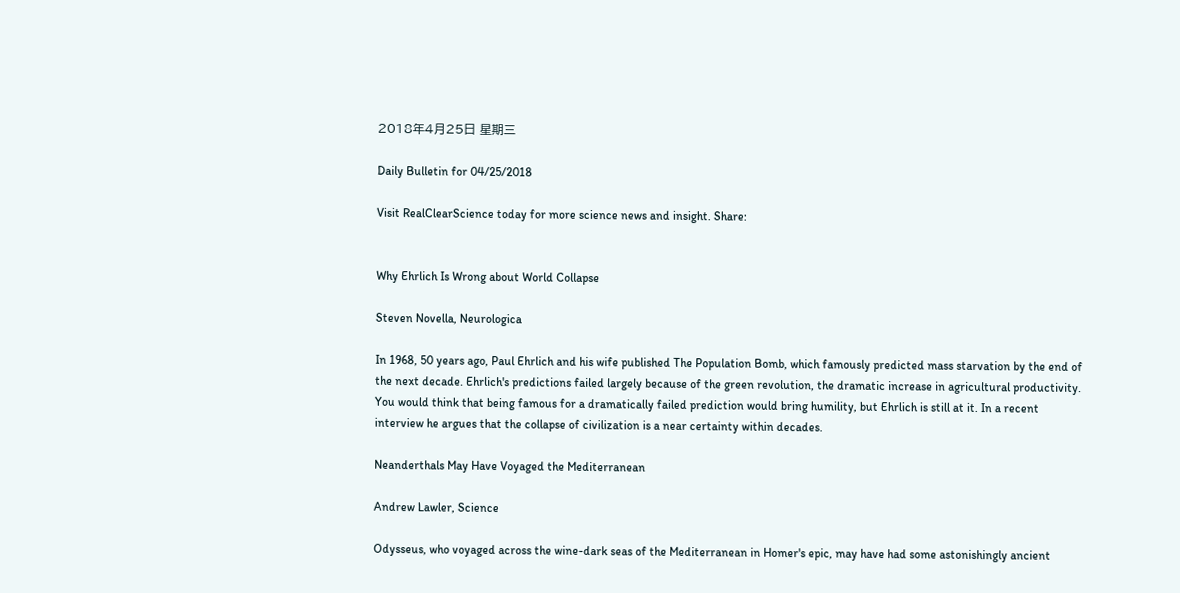2018年4月25日 星期三

Daily Bulletin for 04/25/2018

Visit RealClearScience today for more science news and insight. Share:


Why Ehrlich Is Wrong about World Collapse

Steven Novella, Neurologica

In 1968, 50 years ago, Paul Ehrlich and his wife published The Population Bomb, which famously predicted mass starvation by the end of the next decade. Ehrlich's predictions failed largely because of the green revolution, the dramatic increase in agricultural productivity. You would think that being famous for a dramatically failed prediction would bring humility, but Ehrlich is still at it. In a recent interview he argues that the collapse of civilization is a near certainty within decades.

Neanderthals May Have Voyaged the Mediterranean

Andrew Lawler, Science

Odysseus, who voyaged across the wine-dark seas of the Mediterranean in Homer's epic, may have had some astonishingly ancient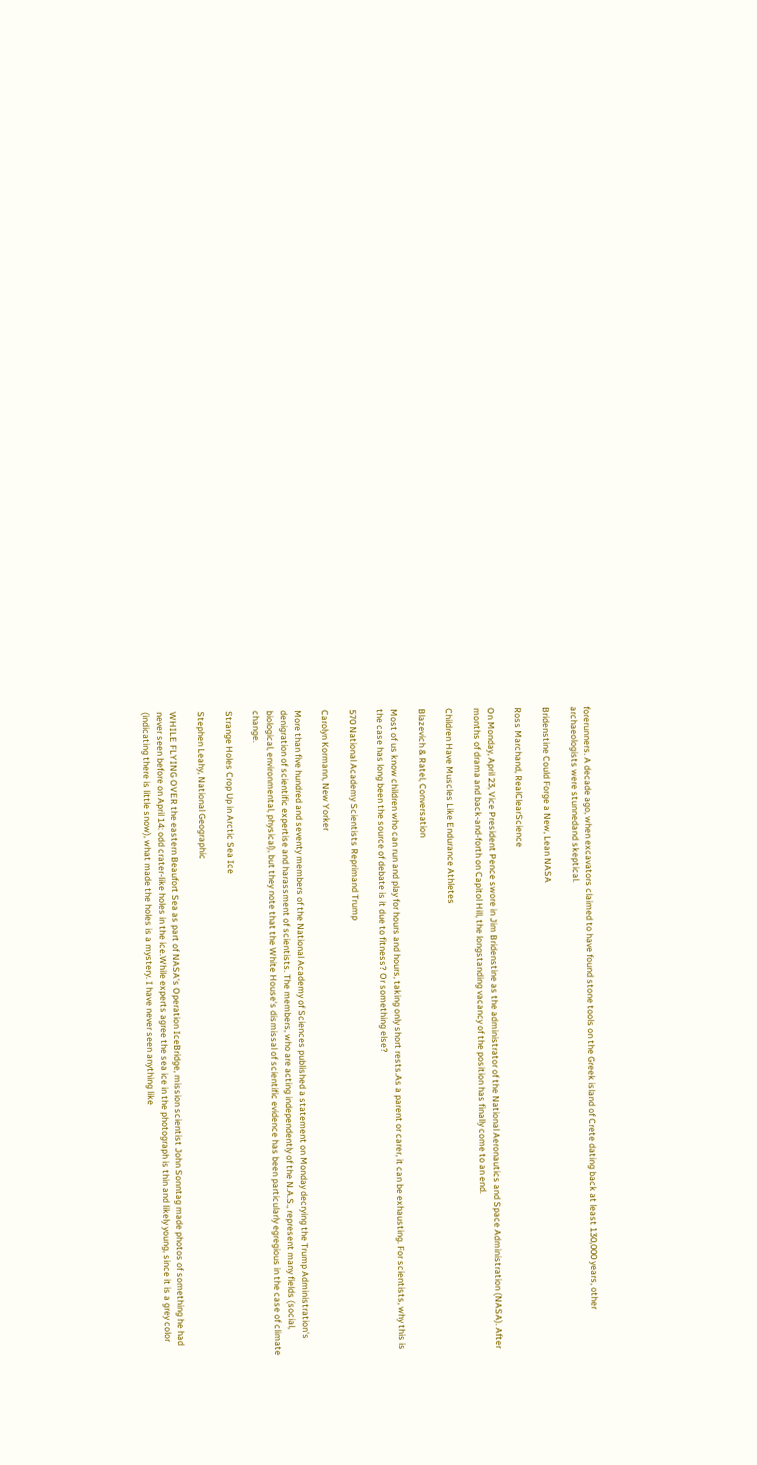forerunners. A decade ago, when excavators claimed to have found stone tools on the Greek island of Crete dating back at least 130,000 years, other archaeologists were stunnedand skeptical.

Bridenstine Could Forge a New, Lean NASA

Ross Marchand, RealClearScience

On Monday, April 23, Vice President Pence swore in Jim Bridenstine as the administrator of the National Aeronautics and Space Administration (NASA). After months of drama and back-and-forth on Capitol Hill, the longstanding vacancy of the position has finally come to an end.

Children Have Muscles Like Endurance Athletes

Blazevich & Ratel, Conversation

Most of us know children who can run and play for hours and hours, taking only short rests.As a parent or carer, it can be exhausting. For scientists, why this is the case has long been the source of debate is it due to fitness? Or something else?

570 National Academy Scientists Reprimand Trump

Carolyn Kormann, New Yorker

More than five hundred and seventy members of the National Academy of Sciences published a statement on Monday decrying the Trump Administration's denigration of scientific expertise and harassment of scientists. The members, who are acting independently of the N.A.S., represent many fields (social, biological, environmental, physical), but they note that the White House's dismissal of scientific evidence has been particularly egregious in the case of climate change.

Strange Holes Crop Up in Arctic Sea Ice

Stephen Leahy, National Geographic

WHILE FLYING OVER the eastern Beaufort Sea as part of NASA's Operation IceBridge, mission scientist John Sonntag made photos of something he had never seen before on April 14: odd crater-like holes in the ice.While experts agree the sea ice in the photograph is thin and likely young, since it is a grey color (indicating there is little snow), what made the holes is a mystery. I have never seen anything like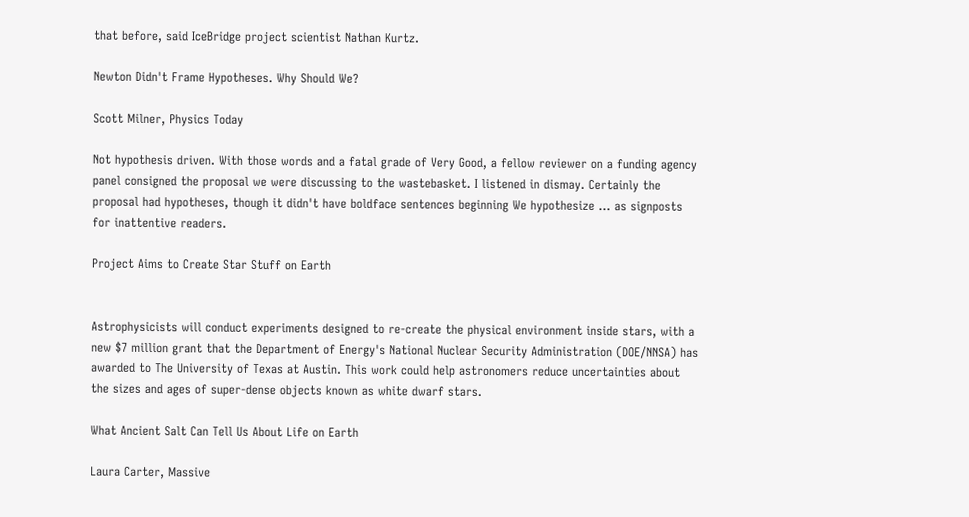that before, said IceBridge project scientist Nathan Kurtz.

Newton Didn't Frame Hypotheses. Why Should We?

Scott Milner, Physics Today

Not hypothesis driven. With those words and a fatal grade of Very Good, a fellow reviewer on a funding agency panel consigned the proposal we were discussing to the wastebasket. I listened in dismay. Certainly the proposal had hypotheses, though it didn't have boldface sentences beginning We hypothesize ... as signposts for inattentive readers.

Project Aims to Create Star Stuff on Earth


Astrophysicists will conduct experiments designed to re-create the physical environment inside stars, with a new $7 million grant that the Department of Energy's National Nuclear Security Administration (DOE/NNSA) has awarded to The University of Texas at Austin. This work could help astronomers reduce uncertainties about the sizes and ages of super-dense objects known as white dwarf stars.

What Ancient Salt Can Tell Us About Life on Earth

Laura Carter, Massive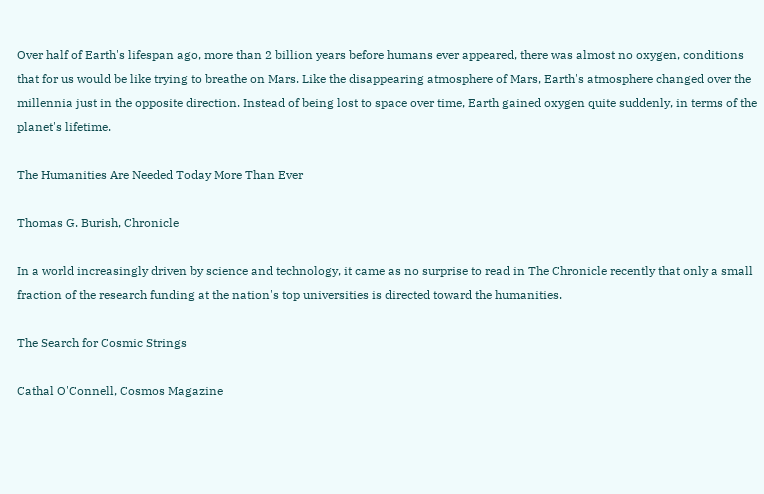Over half of Earth's lifespan ago, more than 2 billion years before humans ever appeared, there was almost no oxygen, conditions that for us would be like trying to breathe on Mars. Like the disappearing atmosphere of Mars, Earth's atmosphere changed over the millennia just in the opposite direction. Instead of being lost to space over time, Earth gained oxygen quite suddenly, in terms of the planet's lifetime.

The Humanities Are Needed Today More Than Ever

Thomas G. Burish, Chronicle

In a world increasingly driven by science and technology, it came as no surprise to read in The Chronicle recently that only a small fraction of the research funding at the nation's top universities is directed toward the humanities.

The Search for Cosmic Strings

Cathal O'Connell, Cosmos Magazine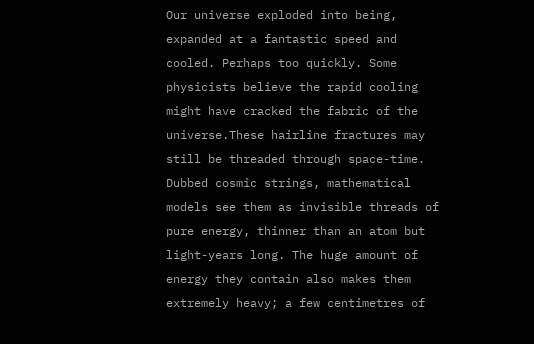Our universe exploded into being, expanded at a fantastic speed and cooled. Perhaps too quickly. Some physicists believe the rapid cooling might have cracked the fabric of the universe.These hairline fractures may still be threaded through space-time. Dubbed cosmic strings, mathematical models see them as invisible threads of pure energy, thinner than an atom but light-years long. The huge amount of energy they contain also makes them extremely heavy; a few centimetres of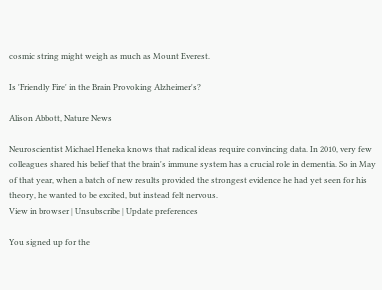cosmic string might weigh as much as Mount Everest.

Is 'Friendly Fire' in the Brain Provoking Alzheimer's?

Alison Abbott, Nature News

Neuroscientist Michael Heneka knows that radical ideas require convincing data. In 2010, very few colleagues shared his belief that the brain's immune system has a crucial role in dementia. So in May of that year, when a batch of new results provided the strongest evidence he had yet seen for his theory, he wanted to be excited, but instead felt nervous.
View in browser | Unsubscribe | Update preferences

You signed up for the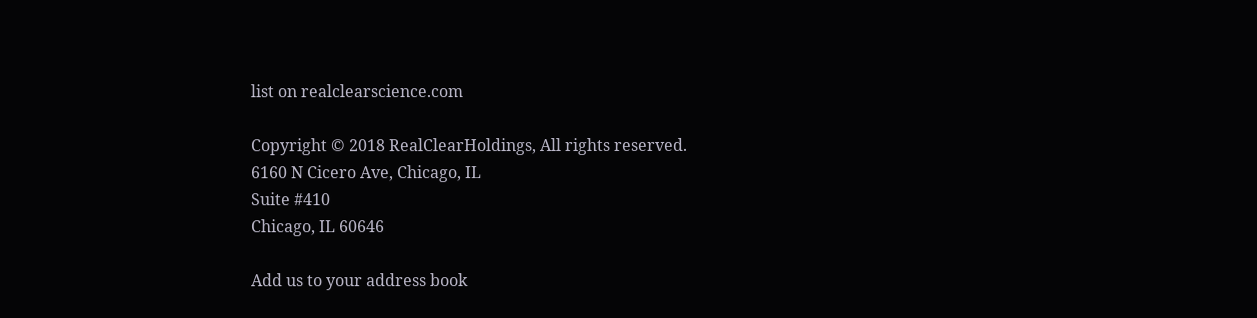list on realclearscience.com

Copyright © 2018 RealClearHoldings, All rights reserved.
6160 N Cicero Ave, Chicago, IL
Suite #410
Chicago, IL 60646

Add us to your address book